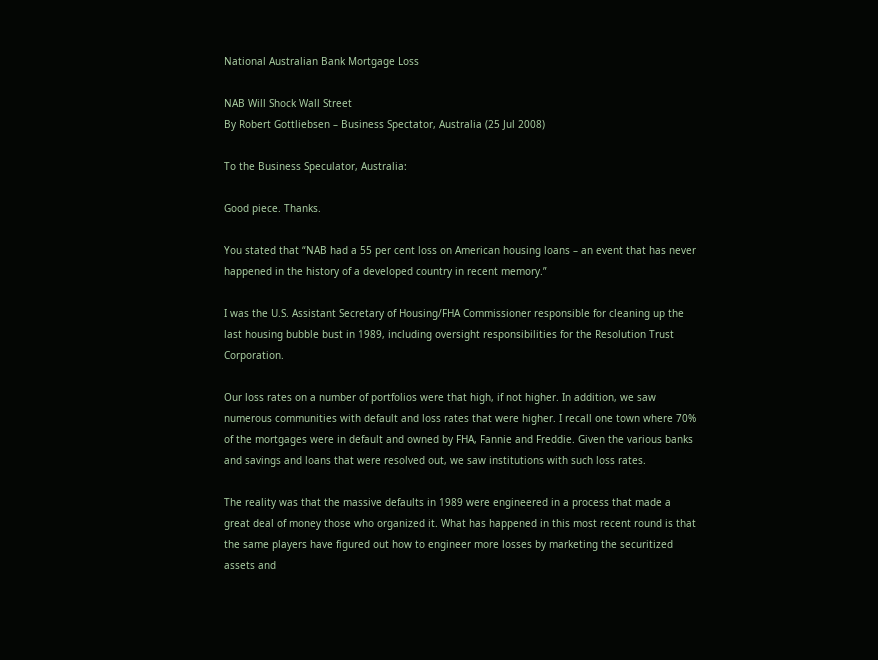National Australian Bank Mortgage Loss

NAB Will Shock Wall Street
By Robert Gottliebsen – Business Spectator, Australia (25 Jul 2008)

To the Business Speculator, Australia:

Good piece. Thanks.

You stated that “NAB had a 55 per cent loss on American housing loans – an event that has never happened in the history of a developed country in recent memory.”

I was the U.S. Assistant Secretary of Housing/FHA Commissioner responsible for cleaning up the last housing bubble bust in 1989, including oversight responsibilities for the Resolution Trust Corporation.

Our loss rates on a number of portfolios were that high, if not higher. In addition, we saw numerous communities with default and loss rates that were higher. I recall one town where 70% of the mortgages were in default and owned by FHA, Fannie and Freddie. Given the various banks and savings and loans that were resolved out, we saw institutions with such loss rates.

The reality was that the massive defaults in 1989 were engineered in a process that made a great deal of money those who organized it. What has happened in this most recent round is that the same players have figured out how to engineer more losses by marketing the securitized assets and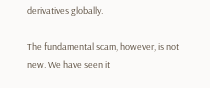derivatives globally.

The fundamental scam, however, is not new. We have seen it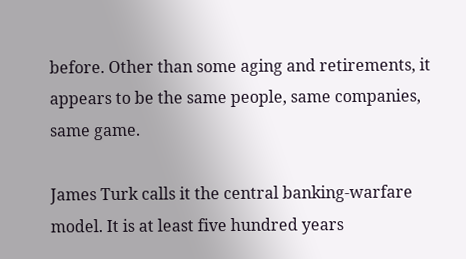before. Other than some aging and retirements, it appears to be the same people, same companies, same game.

James Turk calls it the central banking-warfare model. It is at least five hundred years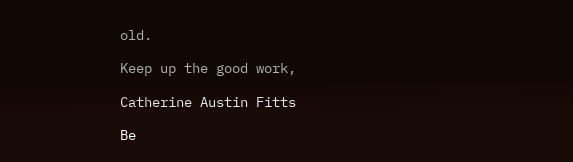old.

Keep up the good work,

Catherine Austin Fitts

Be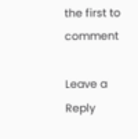the first to comment

Leave a Reply